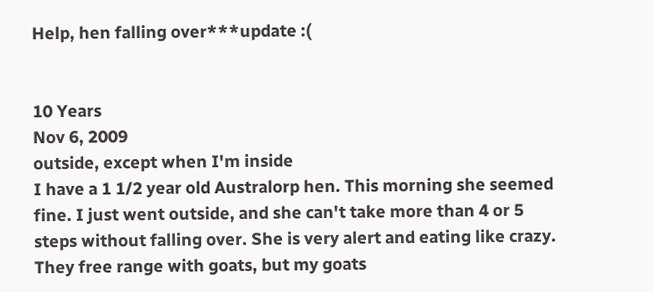Help, hen falling over***update :(


10 Years
Nov 6, 2009
outside, except when I'm inside
I have a 1 1/2 year old Australorp hen. This morning she seemed fine. I just went outside, and she can't take more than 4 or 5 steps without falling over. She is very alert and eating like crazy. They free range with goats, but my goats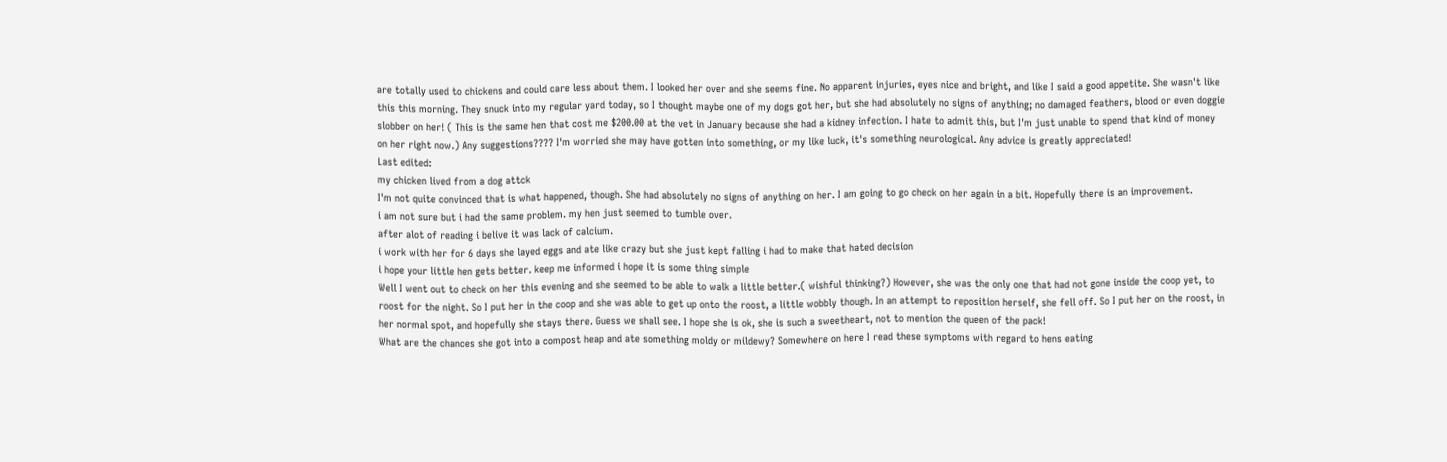are totally used to chickens and could care less about them. I looked her over and she seems fine. No apparent injuries, eyes nice and bright, and like I said a good appetite. She wasn't like this this morning. They snuck into my regular yard today, so I thought maybe one of my dogs got her, but she had absolutely no signs of anything; no damaged feathers, blood or even doggie slobber on her! ( This is the same hen that cost me $200.00 at the vet in January because she had a kidney infection. I hate to admit this, but I'm just unable to spend that kind of money on her right now.) Any suggestions???? I'm worried she may have gotten into something, or my like luck, it's something neurological. Any advice is greatly appreciated!
Last edited:
my chicken lived from a dog attck
I'm not quite convinced that is what happened, though. She had absolutely no signs of anything on her. I am going to go check on her again in a bit. Hopefully there is an improvement.
i am not sure but i had the same problem. my hen just seemed to tumble over.
after alot of reading i belive it was lack of calcium.
i work with her for 6 days she layed eggs and ate like crazy but she just kept falling i had to make that hated decision
i hope your little hen gets better. keep me informed i hope it is some thing simple
Well I went out to check on her this evening and she seemed to be able to walk a little better.( wishful thinking?) However, she was the only one that had not gone inside the coop yet, to roost for the night. So I put her in the coop and she was able to get up onto the roost, a little wobbly though. In an attempt to reposition herself, she fell off. So I put her on the roost, in her normal spot, and hopefully she stays there. Guess we shall see. I hope she is ok, she is such a sweetheart, not to mention the queen of the pack!
What are the chances she got into a compost heap and ate something moldy or mildewy? Somewhere on here I read these symptoms with regard to hens eating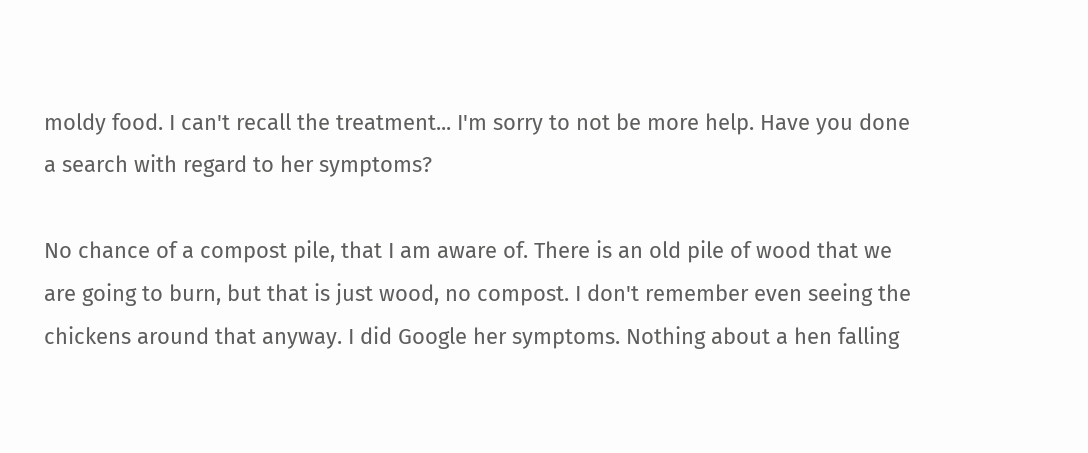moldy food. I can't recall the treatment... I'm sorry to not be more help. Have you done a search with regard to her symptoms?

No chance of a compost pile, that I am aware of. There is an old pile of wood that we are going to burn, but that is just wood, no compost. I don't remember even seeing the chickens around that anyway. I did Google her symptoms. Nothing about a hen falling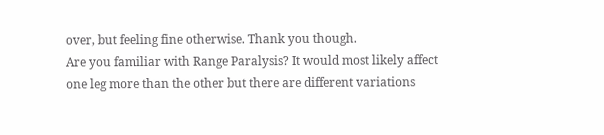over, but feeling fine otherwise. Thank you though.
Are you familiar with Range Paralysis? It would most likely affect one leg more than the other but there are different variations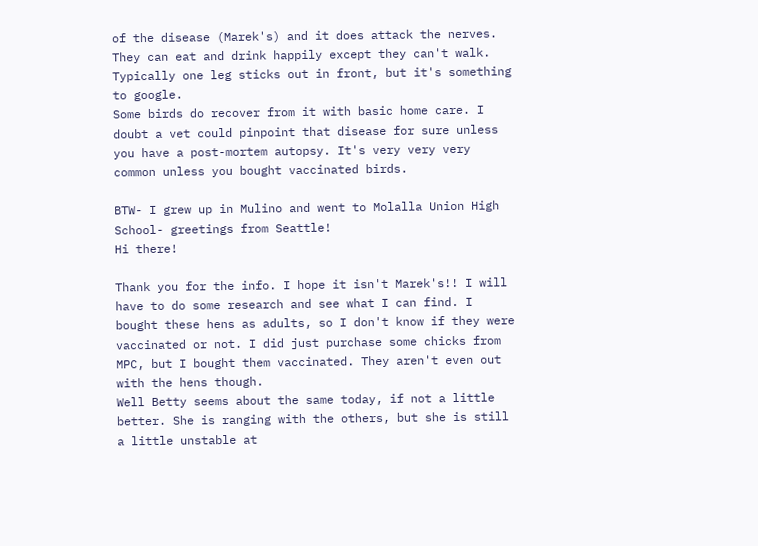of the disease (Marek's) and it does attack the nerves. They can eat and drink happily except they can't walk. Typically one leg sticks out in front, but it's something to google.
Some birds do recover from it with basic home care. I doubt a vet could pinpoint that disease for sure unless you have a post-mortem autopsy. It's very very very common unless you bought vaccinated birds.

BTW- I grew up in Mulino and went to Molalla Union High School- greetings from Seattle!
Hi there!

Thank you for the info. I hope it isn't Marek's!! I will have to do some research and see what I can find. I bought these hens as adults, so I don't know if they were vaccinated or not. I did just purchase some chicks from MPC, but I bought them vaccinated. They aren't even out with the hens though.
Well Betty seems about the same today, if not a little better. She is ranging with the others, but she is still a little unstable at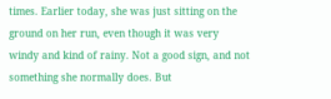times. Earlier today, she was just sitting on the ground on her run, even though it was very windy and kind of rainy. Not a good sign, and not something she normally does. But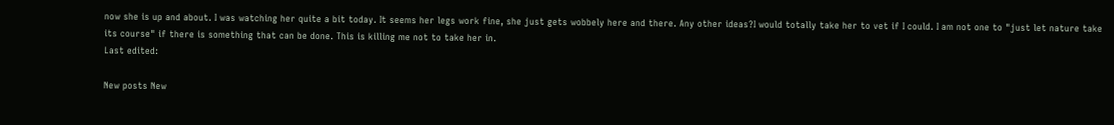now she is up and about. I was watching her quite a bit today. It seems her legs work fine, she just gets wobbely here and there. Any other ideas?I would totally take her to vet if I could. I am not one to "just let nature take its course" if there is something that can be done. This is killing me not to take her in.
Last edited:

New posts New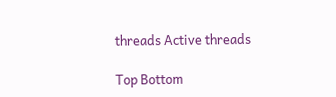threads Active threads

Top Bottom